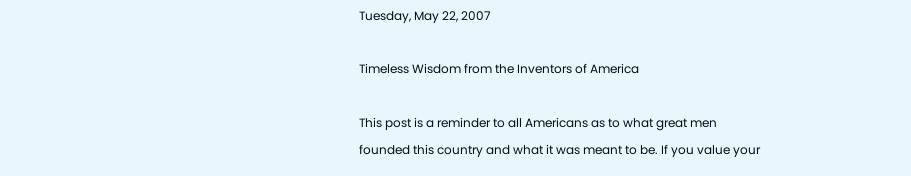Tuesday, May 22, 2007

Timeless Wisdom from the Inventors of America

This post is a reminder to all Americans as to what great men founded this country and what it was meant to be. If you value your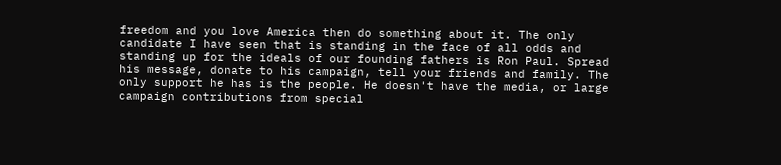freedom and you love America then do something about it. The only candidate I have seen that is standing in the face of all odds and standing up for the ideals of our founding fathers is Ron Paul. Spread his message, donate to his campaign, tell your friends and family. The only support he has is the people. He doesn't have the media, or large campaign contributions from special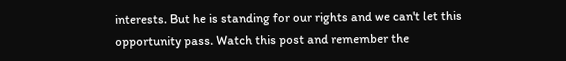interests. But he is standing for our rights and we can't let this opportunity pass. Watch this post and remember the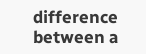difference between a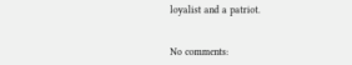loyalist and a patriot.


No comments: